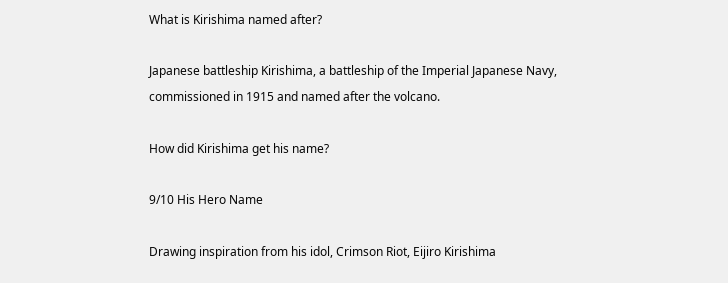What is Kirishima named after?

Japanese battleship Kirishima, a battleship of the Imperial Japanese Navy, commissioned in 1915 and named after the volcano.

How did Kirishima get his name?

9/10 His Hero Name

Drawing inspiration from his idol, Crimson Riot, Eijiro Kirishima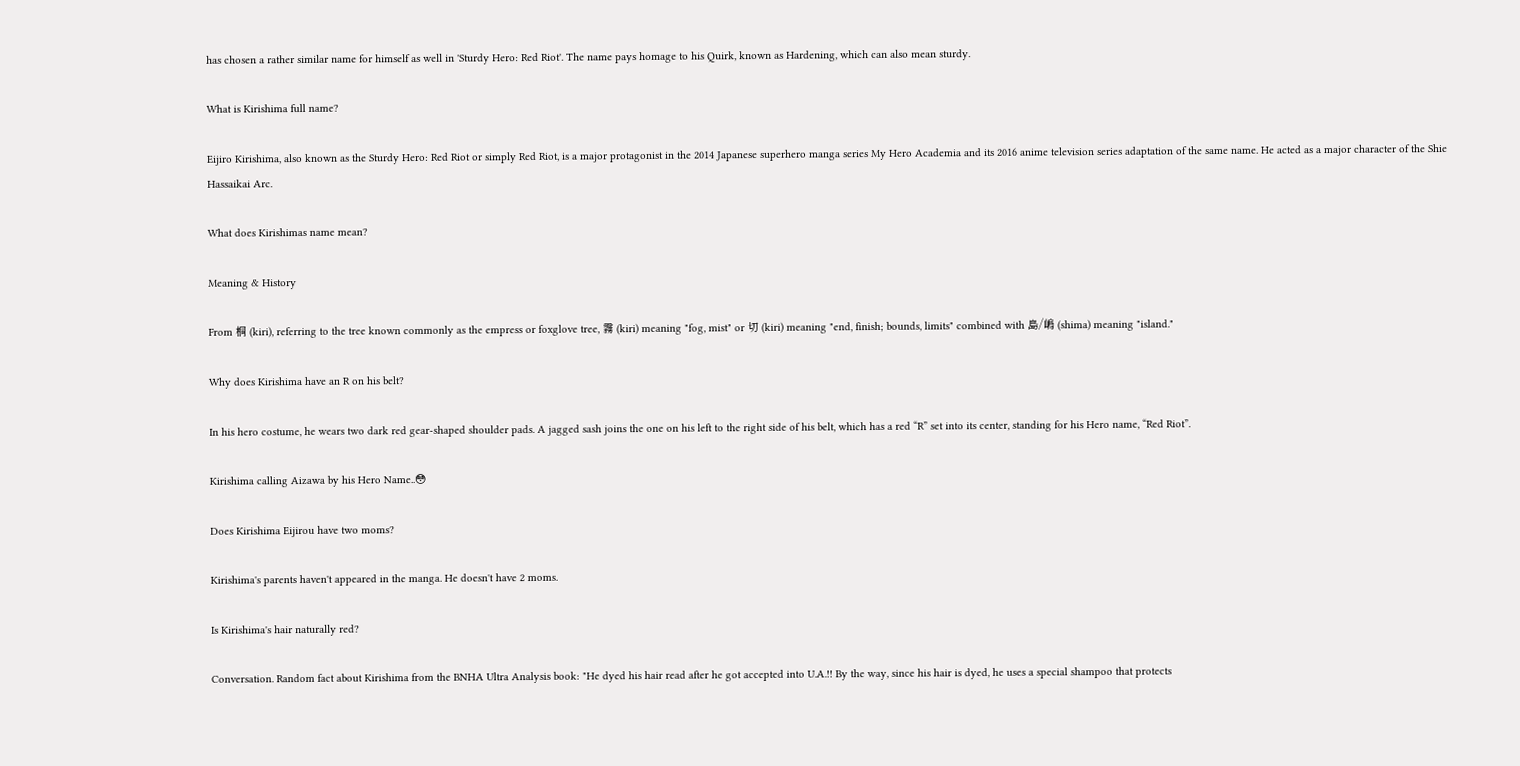has chosen a rather similar name for himself as well in 'Sturdy Hero: Red Riot'. The name pays homage to his Quirk, known as Hardening, which can also mean sturdy.

What is Kirishima full name?

Eijiro Kirishima, also known as the Sturdy Hero: Red Riot or simply Red Riot, is a major protagonist in the 2014 Japanese superhero manga series My Hero Academia and its 2016 anime television series adaptation of the same name. He acted as a major character of the Shie Hassaikai Arc.

What does Kirishimas name mean?

Meaning & History

From 桐 (kiri), referring to the tree known commonly as the empress or foxglove tree, 霧 (kiri) meaning "fog, mist" or 切 (kiri) meaning "end, finish; bounds, limits" combined with 島/嶋 (shima) meaning "island."

Why does Kirishima have an R on his belt?

In his hero costume, he wears two dark red gear-shaped shoulder pads. A jagged sash joins the one on his left to the right side of his belt, which has a red “R” set into its center, standing for his Hero name, “Red Riot”.

Kirishima calling Aizawa by his Hero Name..😳

Does Kirishima Eijirou have two moms?

Kirishima's parents haven't appeared in the manga. He doesn't have 2 moms.

Is Kirishima's hair naturally red?

Conversation. Random fact about Kirishima from the BNHA Ultra Analysis book: "He dyed his hair read after he got accepted into U.A.!! By the way, since his hair is dyed, he uses a special shampoo that protects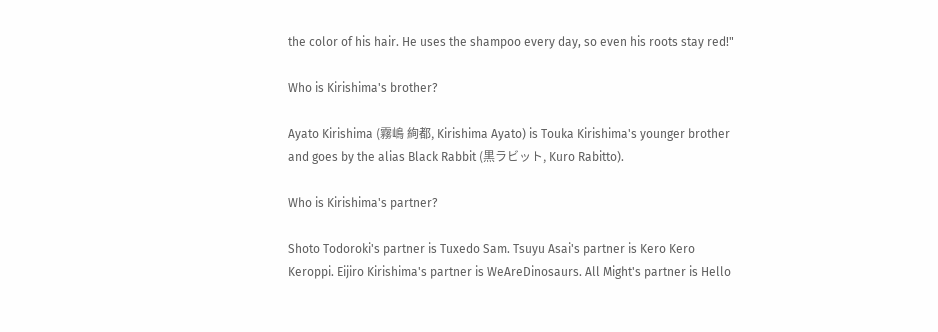the color of his hair. He uses the shampoo every day, so even his roots stay red!"

Who is Kirishima's brother?

Ayato Kirishima (霧嶋 絢都, Kirishima Ayato) is Touka Kirishima's younger brother and goes by the alias Black Rabbit (黒ラビット, Kuro Rabitto).

Who is Kirishima's partner?

Shoto Todoroki's partner is Tuxedo Sam. Tsuyu Asai's partner is Kero Kero Keroppi. Eijiro Kirishima's partner is WeAreDinosaurs. All Might's partner is Hello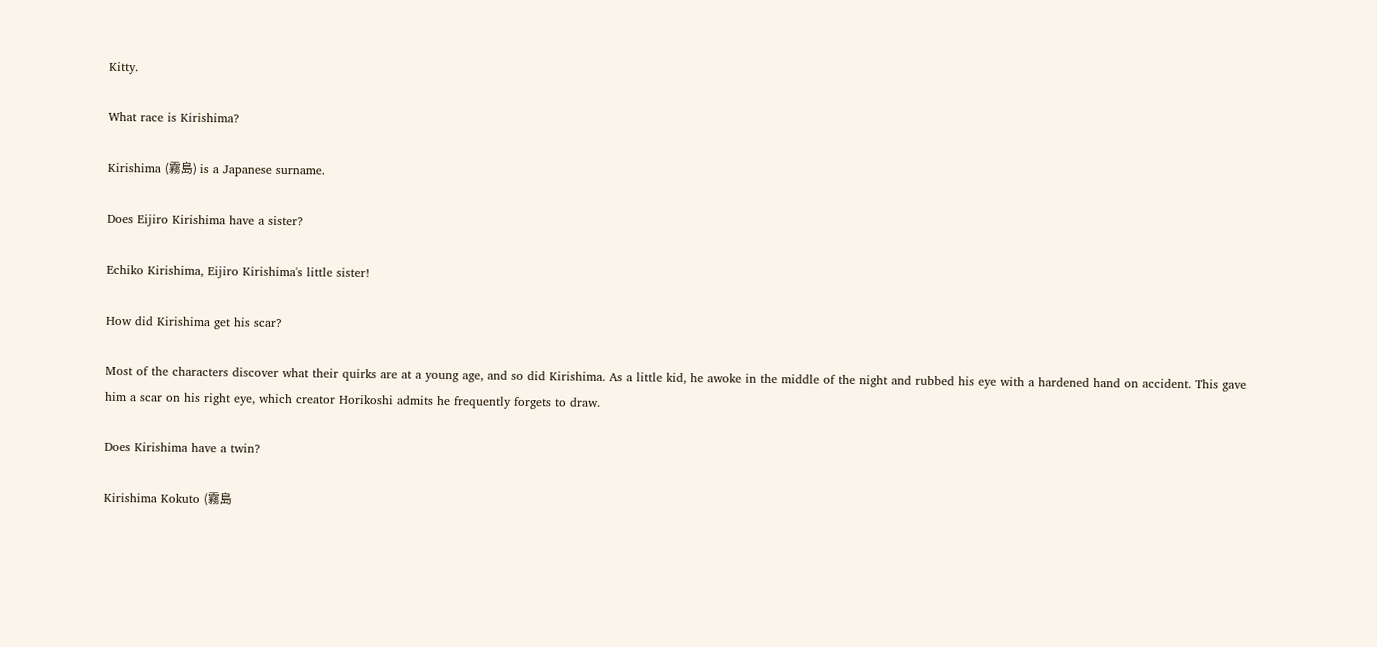Kitty.

What race is Kirishima?

Kirishima (霧島) is a Japanese surname.

Does Eijiro Kirishima have a sister?

Echiko Kirishima, Eijiro Kirishima's little sister!

How did Kirishima get his scar?

Most of the characters discover what their quirks are at a young age, and so did Kirishima. As a little kid, he awoke in the middle of the night and rubbed his eye with a hardened hand on accident. This gave him a scar on his right eye, which creator Horikoshi admits he frequently forgets to draw.

Does Kirishima have a twin?

Kirishima Kokuto (霧島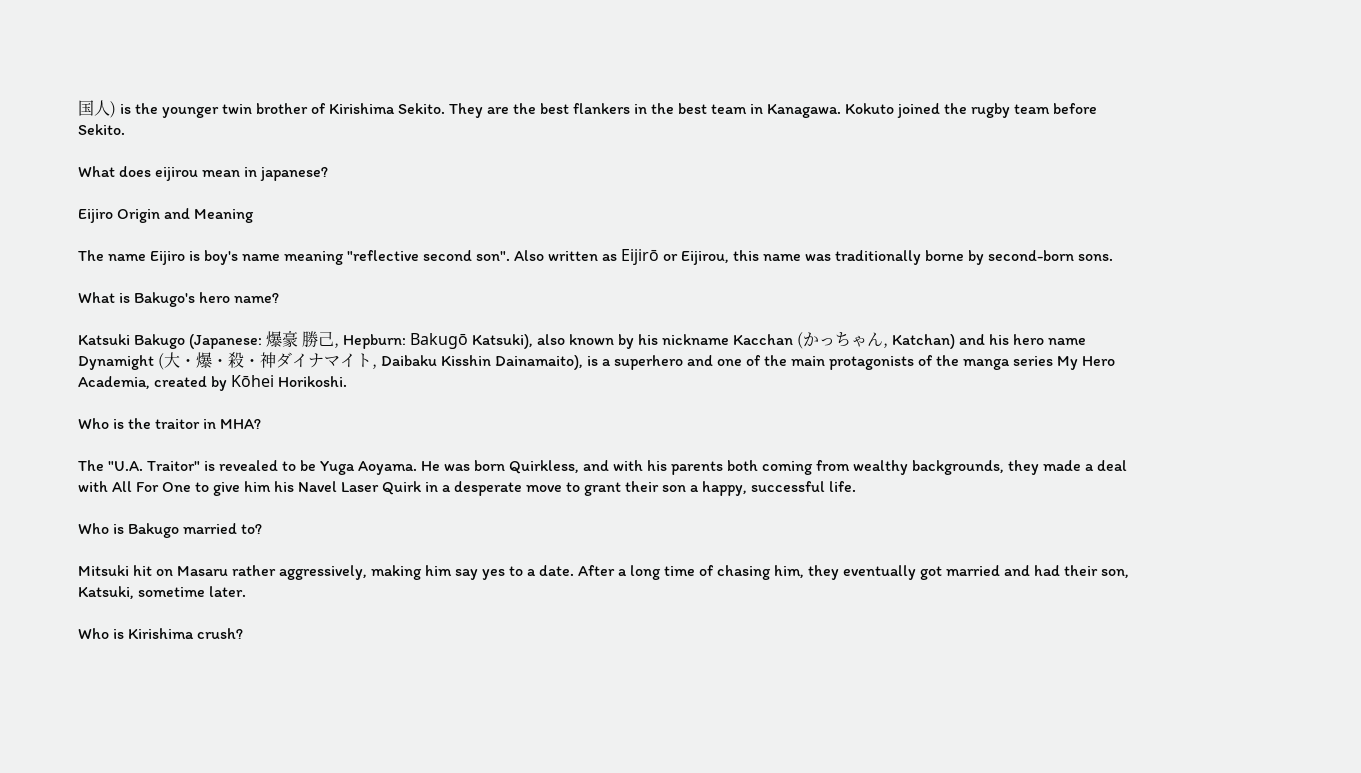国人) is the younger twin brother of Kirishima Sekito. They are the best flankers in the best team in Kanagawa. Kokuto joined the rugby team before Sekito.

What does eijirou mean in japanese?

Eijiro Origin and Meaning

The name Eijiro is boy's name meaning "reflective second son". Also written as Eijirō or Eijirou, this name was traditionally borne by second-born sons.

What is Bakugo's hero name?

Katsuki Bakugo (Japanese: 爆豪 勝己, Hepburn: Bakugō Katsuki), also known by his nickname Kacchan (かっちゃん, Katchan) and his hero name Dynamight (大・爆・殺・神ダイナマイト, Daibaku Kisshin Dainamaito), is a superhero and one of the main protagonists of the manga series My Hero Academia, created by Kōhei Horikoshi.

Who is the traitor in MHA?

The "U.A. Traitor" is revealed to be Yuga Aoyama. He was born Quirkless, and with his parents both coming from wealthy backgrounds, they made a deal with All For One to give him his Navel Laser Quirk in a desperate move to grant their son a happy, successful life.

Who is Bakugo married to?

Mitsuki hit on Masaru rather aggressively, making him say yes to a date. After a long time of chasing him, they eventually got married and had their son, Katsuki, sometime later.

Who is Kirishima crush?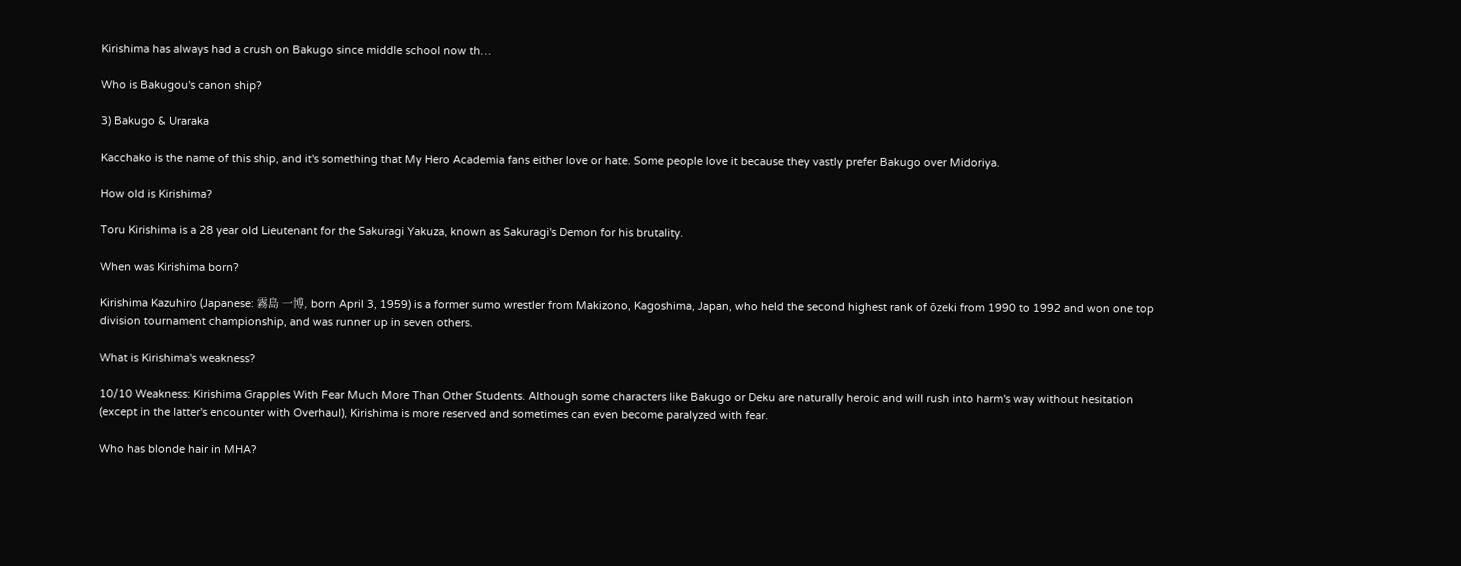Kirishima has always had a crush on Bakugo since middle school now th…

Who is Bakugou's canon ship?

3) Bakugo & Uraraka

Kacchako is the name of this ship, and it's something that My Hero Academia fans either love or hate. Some people love it because they vastly prefer Bakugo over Midoriya.

How old is Kirishima?

Toru Kirishima is a 28 year old Lieutenant for the Sakuragi Yakuza, known as Sakuragi's Demon for his brutality.

When was Kirishima born?

Kirishima Kazuhiro (Japanese: 霧島 一博, born April 3, 1959) is a former sumo wrestler from Makizono, Kagoshima, Japan, who held the second highest rank of ōzeki from 1990 to 1992 and won one top division tournament championship, and was runner up in seven others.

What is Kirishima's weakness?

10/10 Weakness: Kirishima Grapples With Fear Much More Than Other Students. Although some characters like Bakugo or Deku are naturally heroic and will rush into harm's way without hesitation (except in the latter's encounter with Overhaul), Kirishima is more reserved and sometimes can even become paralyzed with fear.

Who has blonde hair in MHA?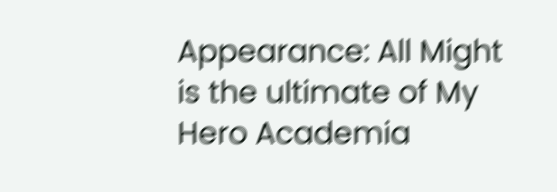Appearance: All Might is the ultimate of My Hero Academia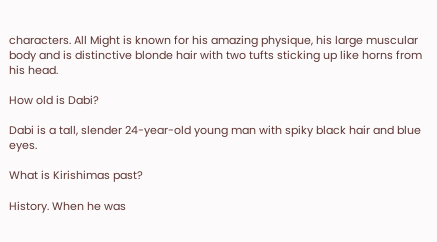characters. All Might is known for his amazing physique, his large muscular body and is distinctive blonde hair with two tufts sticking up like horns from his head.

How old is Dabi?

Dabi is a tall, slender 24-year-old young man with spiky black hair and blue eyes.

What is Kirishimas past?

History. When he was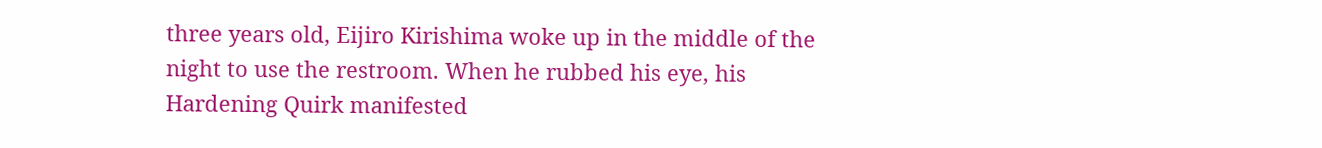three years old, Eijiro Kirishima woke up in the middle of the night to use the restroom. When he rubbed his eye, his Hardening Quirk manifested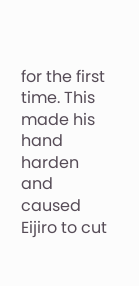for the first time. This made his hand harden and caused Eijiro to cut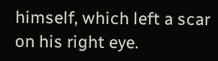himself, which left a scar on his right eye.